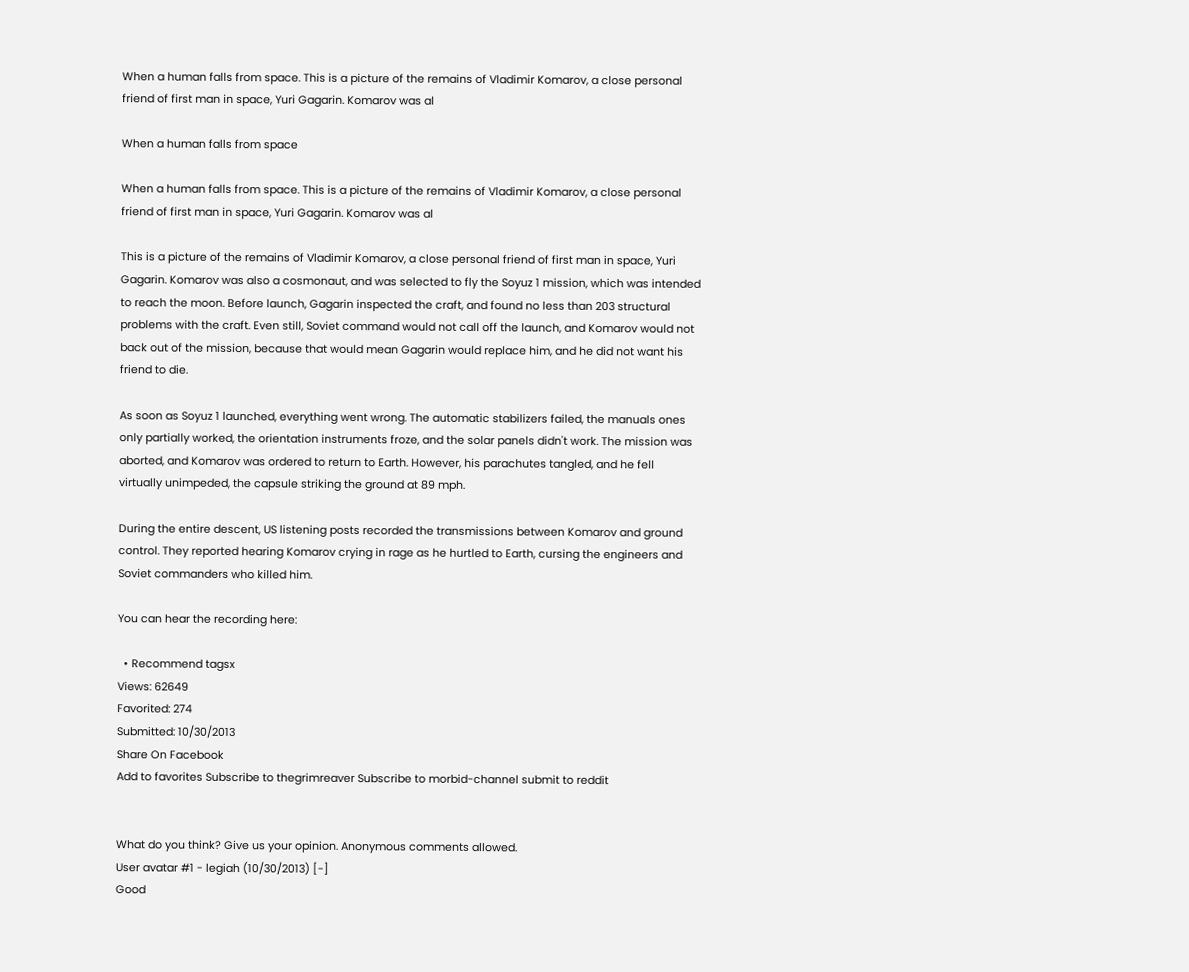When a human falls from space. This is a picture of the remains of Vladimir Komarov, a close personal friend of first man in space, Yuri Gagarin. Komarov was al

When a human falls from space

When a human falls from space. This is a picture of the remains of Vladimir Komarov, a close personal friend of first man in space, Yuri Gagarin. Komarov was al

This is a picture of the remains of Vladimir Komarov, a close personal friend of first man in space, Yuri Gagarin. Komarov was also a cosmonaut, and was selected to fly the Soyuz 1 mission, which was intended to reach the moon. Before launch, Gagarin inspected the craft, and found no less than 203 structural problems with the craft. Even still, Soviet command would not call off the launch, and Komarov would not back out of the mission, because that would mean Gagarin would replace him, and he did not want his friend to die.

As soon as Soyuz 1 launched, everything went wrong. The automatic stabilizers failed, the manuals ones only partially worked, the orientation instruments froze, and the solar panels didn't work. The mission was aborted, and Komarov was ordered to return to Earth. However, his parachutes tangled, and he fell virtually unimpeded, the capsule striking the ground at 89 mph.

During the entire descent, US listening posts recorded the transmissions between Komarov and ground control. They reported hearing Komarov crying in rage as he hurtled to Earth, cursing the engineers and Soviet commanders who killed him.

You can hear the recording here:

  • Recommend tagsx
Views: 62649
Favorited: 274
Submitted: 10/30/2013
Share On Facebook
Add to favorites Subscribe to thegrimreaver Subscribe to morbid-channel submit to reddit


What do you think? Give us your opinion. Anonymous comments allowed.
User avatar #1 - legiah (10/30/2013) [-]
Good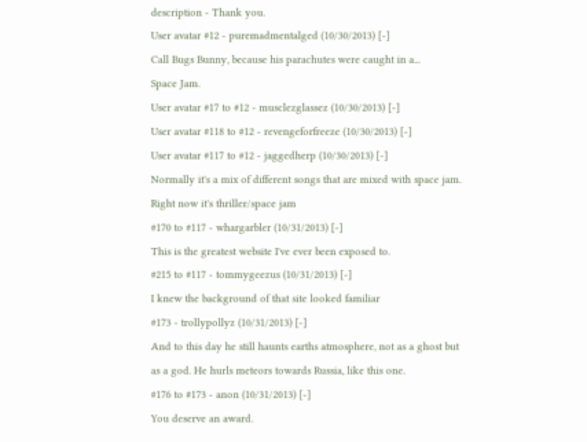description - Thank you.
User avatar #12 - puremadmentalged (10/30/2013) [-]
Call Bugs Bunny, because his parachutes were caught in a...
Space Jam.
User avatar #17 to #12 - musclezglassez (10/30/2013) [-]
User avatar #118 to #12 - revengeforfreeze (10/30/2013) [-]
User avatar #117 to #12 - jaggedherp (10/30/2013) [-]
Normally it's a mix of different songs that are mixed with space jam. Right now it's thriller/space jam
#170 to #117 - whargarbler (10/31/2013) [-]
This is the greatest website I've ever been exposed to.
#215 to #117 - tommygeezus (10/31/2013) [-]
I knew the background of that site looked familiar
#173 - trollypollyz (10/31/2013) [-]
And to this day he still haunts earths atmosphere, not as a ghost but as a god. He hurls meteors towards Russia, like this one.
#176 to #173 - anon (10/31/2013) [-]
You deserve an award.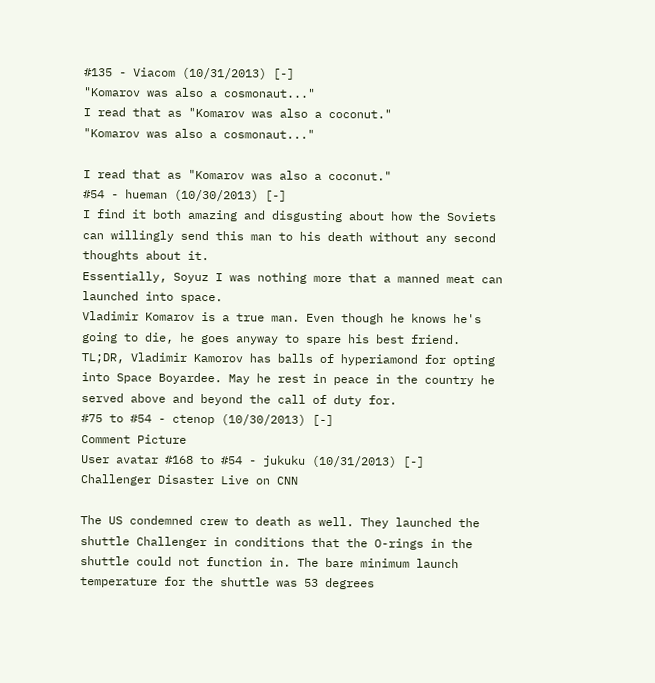#135 - Viacom (10/31/2013) [-]
"Komarov was also a cosmonaut..."
I read that as "Komarov was also a coconut."
"Komarov was also a cosmonaut..."

I read that as "Komarov was also a coconut."
#54 - hueman (10/30/2013) [-]
I find it both amazing and disgusting about how the Soviets can willingly send this man to his death without any second thoughts about it.
Essentially, Soyuz I was nothing more that a manned meat can launched into space.
Vladimir Komarov is a true man. Even though he knows he's going to die, he goes anyway to spare his best friend.
TL;DR, Vladimir Kamorov has balls of hyperiamond for opting into Space Boyardee. May he rest in peace in the country he served above and beyond the call of duty for.
#75 to #54 - ctenop (10/30/2013) [-]
Comment Picture
User avatar #168 to #54 - jukuku (10/31/2013) [-]
Challenger Disaster Live on CNN

The US condemned crew to death as well. They launched the shuttle Challenger in conditions that the O-rings in the shuttle could not function in. The bare minimum launch temperature for the shuttle was 53 degrees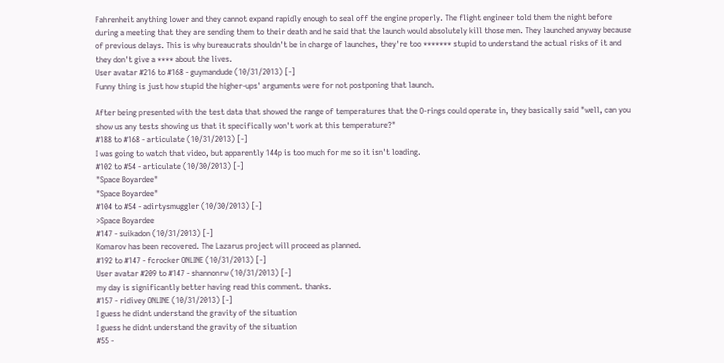Fahrenheit anything lower and they cannot expand rapidly enough to seal off the engine properly. The flight engineer told them the night before during a meeting that they are sending them to their death and he said that the launch would absolutely kill those men. They launched anyway because of previous delays. This is why bureaucrats shouldn't be in charge of launches, they're too ******* stupid to understand the actual risks of it and they don't give a **** about the lives.
User avatar #216 to #168 - guymandude (10/31/2013) [-]
Funny thing is just how stupid the higher-ups' arguments were for not postponing that launch.

After being presented with the test data that showed the range of temperatures that the O-rings could operate in, they basically said "well, can you show us any tests showing us that it specifically won't work at this temperature?"
#188 to #168 - articulate (10/31/2013) [-]
I was going to watch that video, but apparently 144p is too much for me so it isn't loading.
#102 to #54 - articulate (10/30/2013) [-]
"Space Boyardee"
"Space Boyardee"
#104 to #54 - adirtysmuggler (10/30/2013) [-]
>Space Boyardee
#147 - suikadon (10/31/2013) [-]
Komarov has been recovered. The Lazarus project will proceed as planned.
#192 to #147 - fcrocker ONLINE (10/31/2013) [-]
User avatar #209 to #147 - shannonrw (10/31/2013) [-]
my day is significantly better having read this comment. thanks.
#157 - ridivey ONLINE (10/31/2013) [-]
I guess he didnt understand the gravity of the situation
I guess he didnt understand the gravity of the situation
#55 -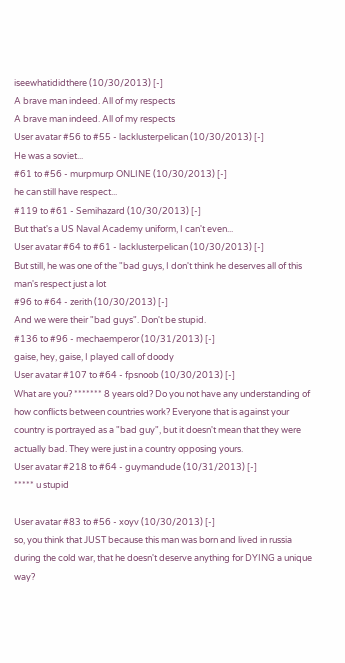iseewhatididthere (10/30/2013) [-]
A brave man indeed. All of my respects
A brave man indeed. All of my respects
User avatar #56 to #55 - lacklusterpelican (10/30/2013) [-]
He was a soviet...
#61 to #56 - murpmurp ONLINE (10/30/2013) [-]
he can still have respect...
#119 to #61 - Semihazard (10/30/2013) [-]
But that's a US Naval Academy uniform, I can't even...
User avatar #64 to #61 - lacklusterpelican (10/30/2013) [-]
But still, he was one of the "bad guys, I don't think he deserves all of this man's respect just a lot
#96 to #64 - zerith (10/30/2013) [-]
And we were their "bad guys". Don't be stupid.
#136 to #96 - mechaemperor (10/31/2013) [-]
gaise, hey, gaise, I played call of doody
User avatar #107 to #64 - fpsnoob (10/30/2013) [-]
What are you? ******* 8 years old? Do you not have any understanding of how conflicts between countries work? Everyone that is against your country is portrayed as a "bad guy", but it doesn't mean that they were actually bad. They were just in a country opposing yours.
User avatar #218 to #64 - guymandude (10/31/2013) [-]
***** u stupid

User avatar #83 to #56 - xoyv (10/30/2013) [-]
so, you think that JUST because this man was born and lived in russia during the cold war, that he doesn't deserve anything for DYING a unique way?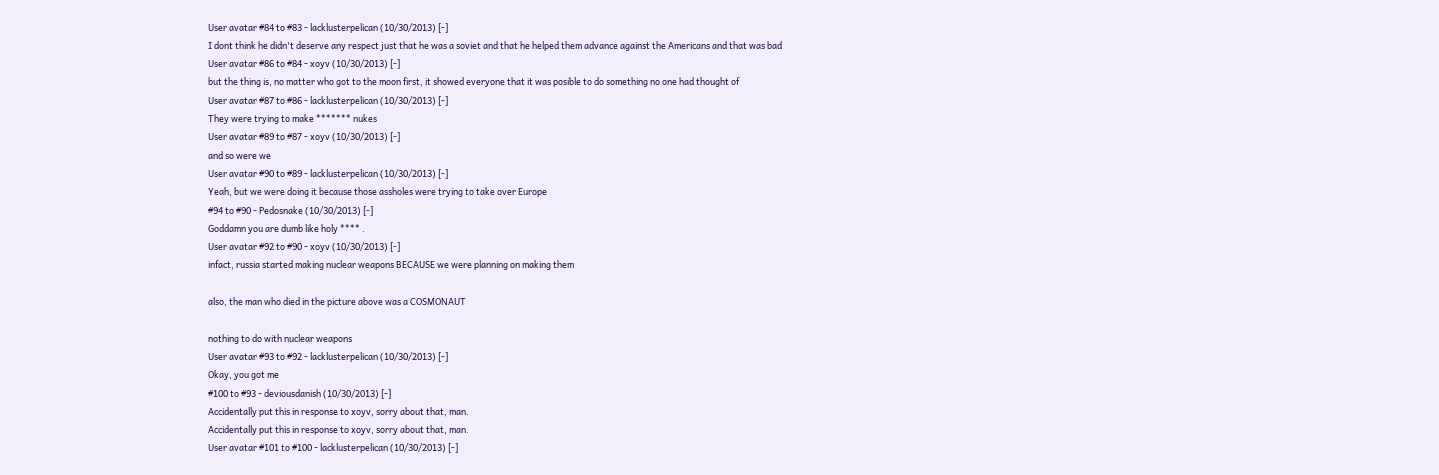User avatar #84 to #83 - lacklusterpelican (10/30/2013) [-]
I dont think he didn't deserve any respect just that he was a soviet and that he helped them advance against the Americans and that was bad
User avatar #86 to #84 - xoyv (10/30/2013) [-]
but the thing is, no matter who got to the moon first, it showed everyone that it was posible to do something no one had thought of
User avatar #87 to #86 - lacklusterpelican (10/30/2013) [-]
They were trying to make ******* nukes
User avatar #89 to #87 - xoyv (10/30/2013) [-]
and so were we
User avatar #90 to #89 - lacklusterpelican (10/30/2013) [-]
Yeah, but we were doing it because those assholes were trying to take over Europe
#94 to #90 - Pedosnake (10/30/2013) [-]
Goddamn you are dumb like holy **** .
User avatar #92 to #90 - xoyv (10/30/2013) [-]
infact, russia started making nuclear weapons BECAUSE we were planning on making them

also, the man who died in the picture above was a COSMONAUT

nothing to do with nuclear weapons
User avatar #93 to #92 - lacklusterpelican (10/30/2013) [-]
Okay, you got me
#100 to #93 - deviousdanish (10/30/2013) [-]
Accidentally put this in response to xoyv, sorry about that, man.
Accidentally put this in response to xoyv, sorry about that, man.
User avatar #101 to #100 - lacklusterpelican (10/30/2013) [-]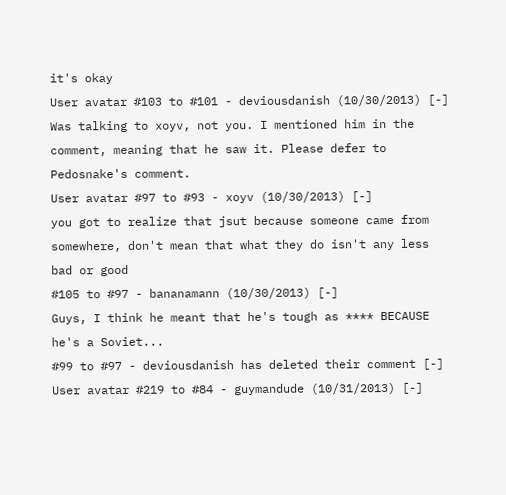it's okay
User avatar #103 to #101 - deviousdanish (10/30/2013) [-]
Was talking to xoyv, not you. I mentioned him in the comment, meaning that he saw it. Please defer to Pedosnake's comment.
User avatar #97 to #93 - xoyv (10/30/2013) [-]
you got to realize that jsut because someone came from somewhere, don't mean that what they do isn't any less bad or good
#105 to #97 - bananamann (10/30/2013) [-]
Guys, I think he meant that he's tough as **** BECAUSE he's a Soviet...
#99 to #97 - deviousdanish has deleted their comment [-]
User avatar #219 to #84 - guymandude (10/31/2013) [-]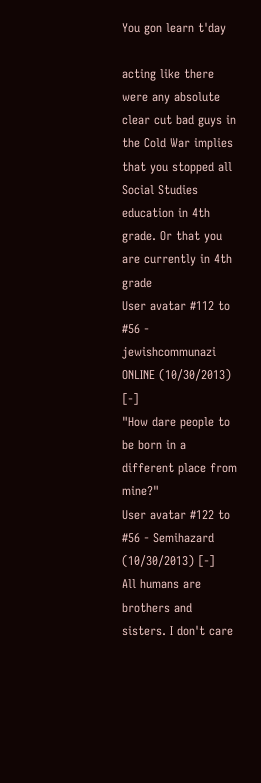You gon learn t'day

acting like there were any absolute clear cut bad guys in the Cold War implies that you stopped all Social Studies education in 4th grade. Or that you are currently in 4th grade
User avatar #112 to #56 - jewishcommunazi ONLINE (10/30/2013) [-]
"How dare people to be born in a different place from mine?"
User avatar #122 to #56 - Semihazard (10/30/2013) [-]
All humans are brothers and sisters. I don't care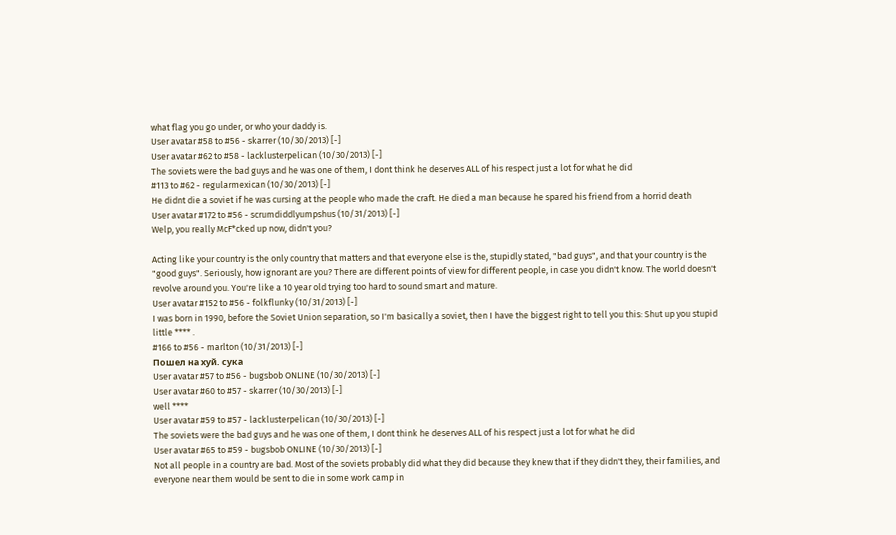what flag you go under, or who your daddy is.
User avatar #58 to #56 - skarrer (10/30/2013) [-]
User avatar #62 to #58 - lacklusterpelican (10/30/2013) [-]
The soviets were the bad guys and he was one of them, I dont think he deserves ALL of his respect just a lot for what he did
#113 to #62 - regularmexican (10/30/2013) [-]
He didnt die a soviet if he was cursing at the people who made the craft. He died a man because he spared his friend from a horrid death
User avatar #172 to #56 - scrumdiddlyumpshus (10/31/2013) [-]
Welp, you really McF*cked up now, didn't you?

Acting like your country is the only country that matters and that everyone else is the, stupidly stated, "bad guys", and that your country is the "good guys". Seriously, how ignorant are you? There are different points of view for different people, in case you didn't know. The world doesn't revolve around you. You're like a 10 year old trying too hard to sound smart and mature.
User avatar #152 to #56 - folkflunky (10/31/2013) [-]
I was born in 1990, before the Soviet Union separation, so I'm basically a soviet, then I have the biggest right to tell you this: Shut up you stupid little **** .
#166 to #56 - marlton (10/31/2013) [-]
Пошел на хуй. сука
User avatar #57 to #56 - bugsbob ONLINE (10/30/2013) [-]
User avatar #60 to #57 - skarrer (10/30/2013) [-]
well ****
User avatar #59 to #57 - lacklusterpelican (10/30/2013) [-]
The soviets were the bad guys and he was one of them, I dont think he deserves ALL of his respect just a lot for what he did
User avatar #65 to #59 - bugsbob ONLINE (10/30/2013) [-]
Not all people in a country are bad. Most of the soviets probably did what they did because they knew that if they didn't they, their families, and everyone near them would be sent to die in some work camp in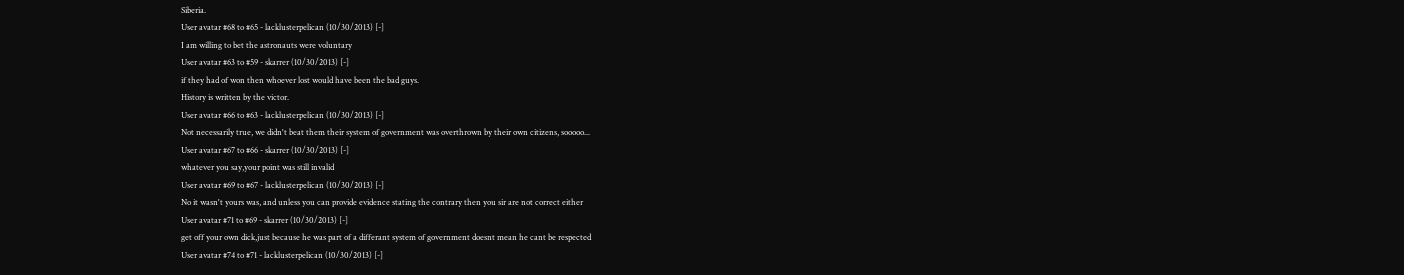Siberia.
User avatar #68 to #65 - lacklusterpelican (10/30/2013) [-]
I am willing to bet the astronauts were voluntary
User avatar #63 to #59 - skarrer (10/30/2013) [-]
if they had of won then whoever lost would have been the bad guys.
History is written by the victor.
User avatar #66 to #63 - lacklusterpelican (10/30/2013) [-]
Not necessarily true, we didn't beat them their system of government was overthrown by their own citizens, sooooo...
User avatar #67 to #66 - skarrer (10/30/2013) [-]
whatever you say,your point was still invalid
User avatar #69 to #67 - lacklusterpelican (10/30/2013) [-]
No it wasn't yours was, and unless you can provide evidence stating the contrary then you sir are not correct either
User avatar #71 to #69 - skarrer (10/30/2013) [-]
get off your own dick,just because he was part of a differant system of government doesnt mean he cant be respected
User avatar #74 to #71 - lacklusterpelican (10/30/2013) [-]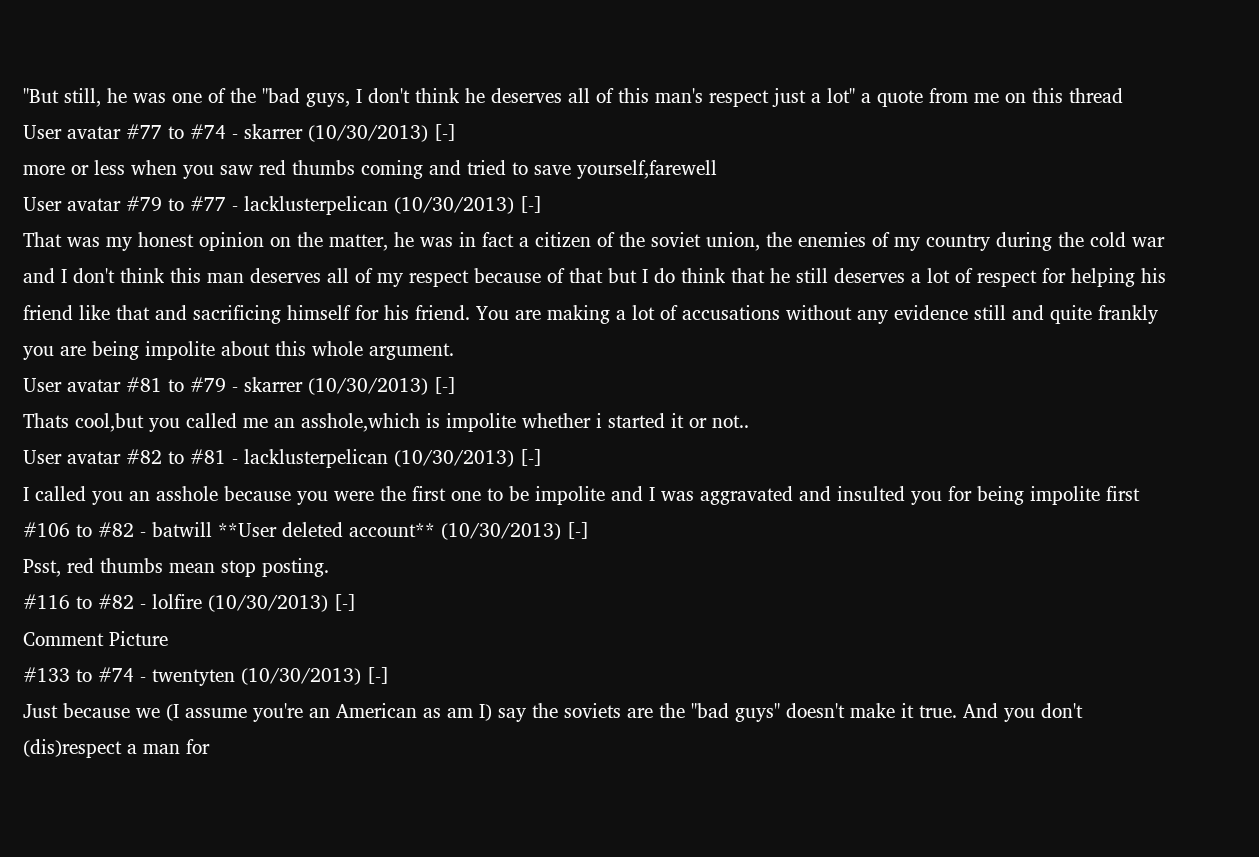"But still, he was one of the "bad guys, I don't think he deserves all of this man's respect just a lot" a quote from me on this thread
User avatar #77 to #74 - skarrer (10/30/2013) [-]
more or less when you saw red thumbs coming and tried to save yourself,farewell
User avatar #79 to #77 - lacklusterpelican (10/30/2013) [-]
That was my honest opinion on the matter, he was in fact a citizen of the soviet union, the enemies of my country during the cold war and I don't think this man deserves all of my respect because of that but I do think that he still deserves a lot of respect for helping his friend like that and sacrificing himself for his friend. You are making a lot of accusations without any evidence still and quite frankly you are being impolite about this whole argument.
User avatar #81 to #79 - skarrer (10/30/2013) [-]
Thats cool,but you called me an asshole,which is impolite whether i started it or not..
User avatar #82 to #81 - lacklusterpelican (10/30/2013) [-]
I called you an asshole because you were the first one to be impolite and I was aggravated and insulted you for being impolite first
#106 to #82 - batwill **User deleted account** (10/30/2013) [-]
Psst, red thumbs mean stop posting.
#116 to #82 - lolfire (10/30/2013) [-]
Comment Picture
#133 to #74 - twentyten (10/30/2013) [-]
Just because we (I assume you're an American as am I) say the soviets are the "bad guys" doesn't make it true. And you don't (dis)respect a man for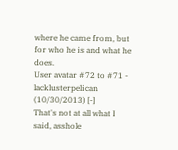where he came from, but for who he is and what he does.
User avatar #72 to #71 - lacklusterpelican (10/30/2013) [-]
That's not at all what I said, asshole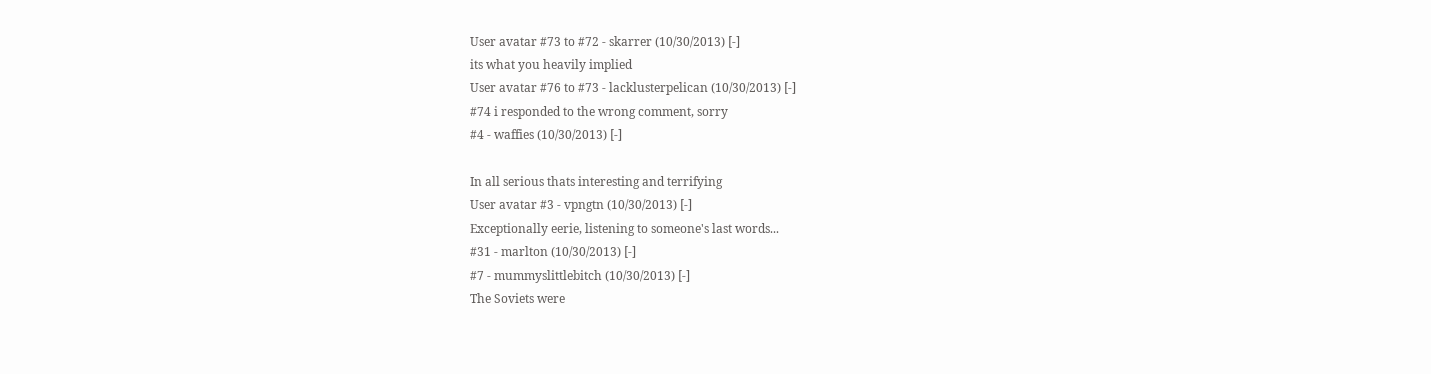User avatar #73 to #72 - skarrer (10/30/2013) [-]
its what you heavily implied
User avatar #76 to #73 - lacklusterpelican (10/30/2013) [-]
#74 i responded to the wrong comment, sorry
#4 - waffies (10/30/2013) [-]

In all serious thats interesting and terrifying
User avatar #3 - vpngtn (10/30/2013) [-]
Exceptionally eerie, listening to someone's last words...
#31 - marlton (10/30/2013) [-]
#7 - mummyslittlebitch (10/30/2013) [-]
The Soviets were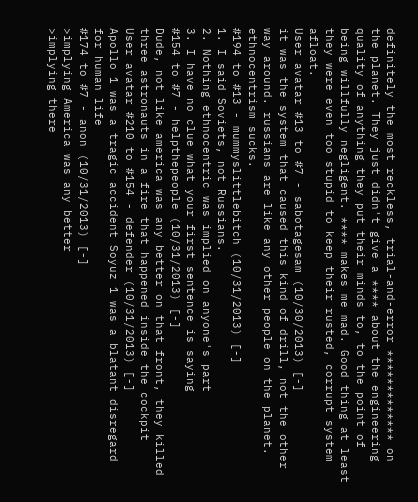definitely the most reckless, trial-and-error ************* on the planet. They just didn't give a **** about the engineering quality of anything they put their minds to, to the point of being willfully negligent. **** makes me mad. Good thing at least they were even too stupid to keep their rusted, corrupt system afloat.
User avatar #13 to #7 - sabotagesam (10/30/2013) [-]
it was the system that caused this kind of drill, not the other way around. russians are like any other people on the planet. ethnocentrism sucks.
#194 to #13 - mummyslittlebitch (10/31/2013) [-]
1. I said Soviets, not Russians.
2. Nothing ethnocentric was implied on anyone's part
3. I have no clue what your first sentence is saying
#154 to #7 - helpthepeople (10/31/2013) [-]
Dude, not like america was any better on that front, they killed three astronauts in a fire that happened inside the cockpit
User avatar #210 to #154 - defender (10/31/2013) [-]
Apollo 1 was a tragic accident Soyuz 1 was a blatant disregard for human life
#174 to #7 - anon (10/31/2013) [-]
>implying America was any better
>implying there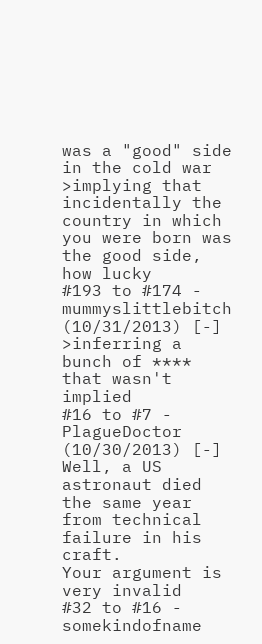was a "good" side in the cold war
>implying that incidentally the country in which you were born was the good side, how lucky
#193 to #174 - mummyslittlebitch (10/31/2013) [-]
>inferring a bunch of **** that wasn't implied
#16 to #7 - PlagueDoctor (10/30/2013) [-]
Well, a US astronaut died the same year from technical failure in his craft.
Your argument is very invalid
#32 to #16 - somekindofname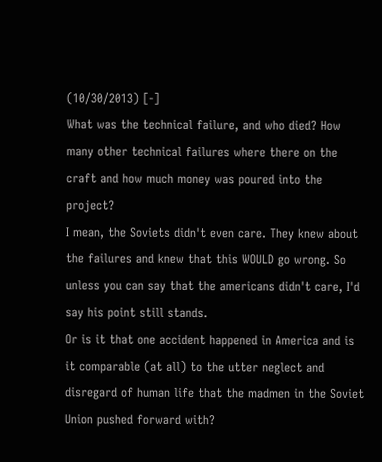(10/30/2013) [-]
What was the technical failure, and who died? How many other technical failures where there on the craft and how much money was poured into the project?
I mean, the Soviets didn't even care. They knew about the failures and knew that this WOULD go wrong. So unless you can say that the americans didn't care, I'd say his point still stands.
Or is it that one accident happened in America and is it comparable (at all) to the utter neglect and disregard of human life that the madmen in the Soviet Union pushed forward with?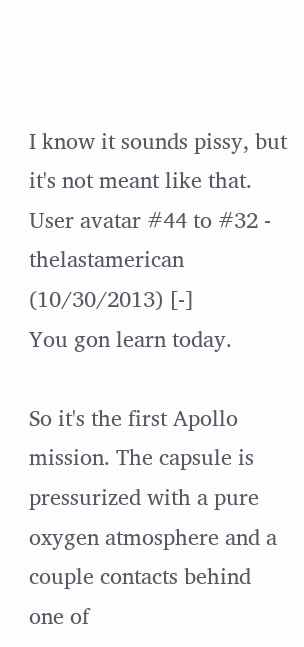I know it sounds pissy, but it's not meant like that.
User avatar #44 to #32 - thelastamerican (10/30/2013) [-]
You gon learn today.

So it's the first Apollo mission. The capsule is pressurized with a pure oxygen atmosphere and a couple contacts behind one of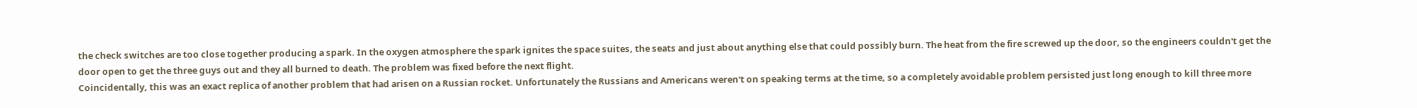the check switches are too close together producing a spark. In the oxygen atmosphere the spark ignites the space suites, the seats and just about anything else that could possibly burn. The heat from the fire screwed up the door, so the engineers couldn't get the door open to get the three guys out and they all burned to death. The problem was fixed before the next flight.
Coincidentally, this was an exact replica of another problem that had arisen on a Russian rocket. Unfortunately the Russians and Americans weren't on speaking terms at the time, so a completely avoidable problem persisted just long enough to kill three more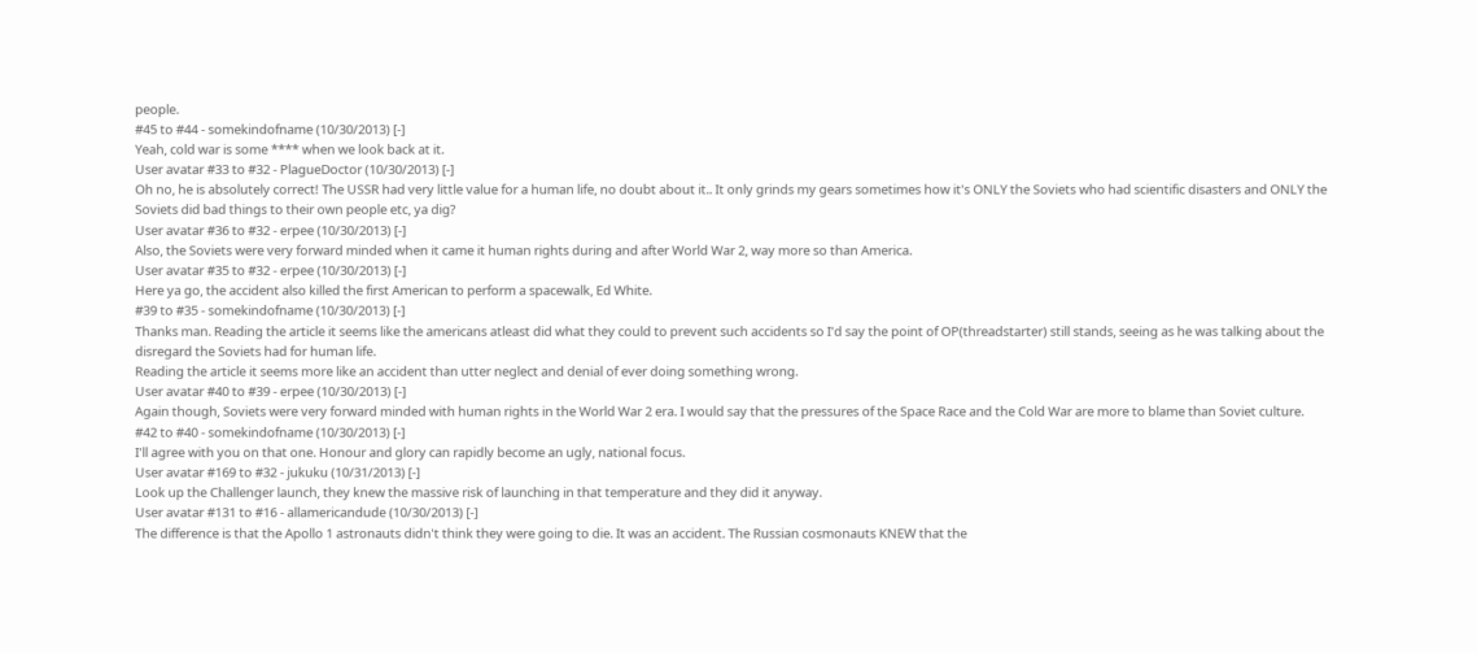people.
#45 to #44 - somekindofname (10/30/2013) [-]
Yeah, cold war is some **** when we look back at it.
User avatar #33 to #32 - PlagueDoctor (10/30/2013) [-]
Oh no, he is absolutely correct! The USSR had very little value for a human life, no doubt about it.. It only grinds my gears sometimes how it's ONLY the Soviets who had scientific disasters and ONLY the Soviets did bad things to their own people etc, ya dig?
User avatar #36 to #32 - erpee (10/30/2013) [-]
Also, the Soviets were very forward minded when it came it human rights during and after World War 2, way more so than America.
User avatar #35 to #32 - erpee (10/30/2013) [-]
Here ya go, the accident also killed the first American to perform a spacewalk, Ed White.
#39 to #35 - somekindofname (10/30/2013) [-]
Thanks man. Reading the article it seems like the americans atleast did what they could to prevent such accidents so I'd say the point of OP(threadstarter) still stands, seeing as he was talking about the disregard the Soviets had for human life.
Reading the article it seems more like an accident than utter neglect and denial of ever doing something wrong.
User avatar #40 to #39 - erpee (10/30/2013) [-]
Again though, Soviets were very forward minded with human rights in the World War 2 era. I would say that the pressures of the Space Race and the Cold War are more to blame than Soviet culture.
#42 to #40 - somekindofname (10/30/2013) [-]
I'll agree with you on that one. Honour and glory can rapidly become an ugly, national focus.
User avatar #169 to #32 - jukuku (10/31/2013) [-]
Look up the Challenger launch, they knew the massive risk of launching in that temperature and they did it anyway.
User avatar #131 to #16 - allamericandude (10/30/2013) [-]
The difference is that the Apollo 1 astronauts didn't think they were going to die. It was an accident. The Russian cosmonauts KNEW that the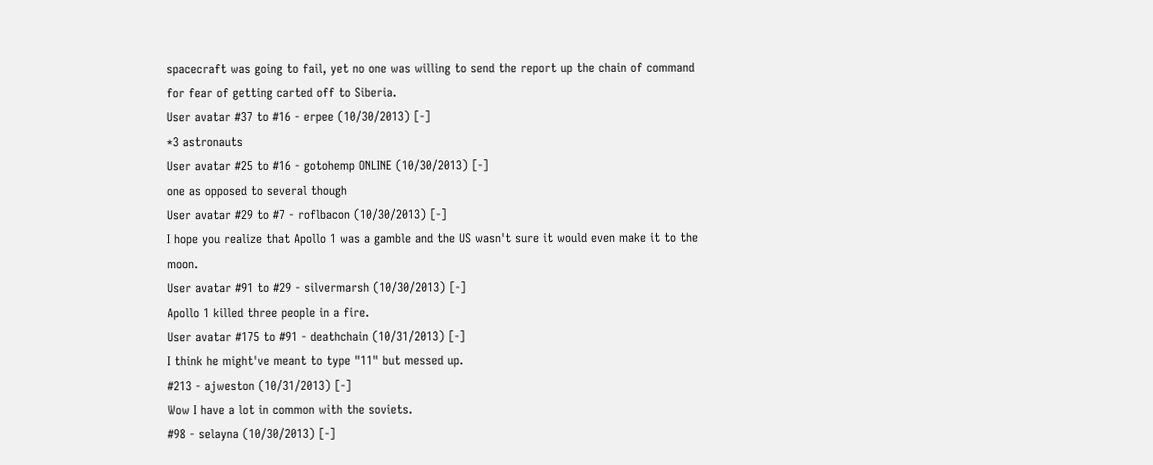spacecraft was going to fail, yet no one was willing to send the report up the chain of command for fear of getting carted off to Siberia.
User avatar #37 to #16 - erpee (10/30/2013) [-]
*3 astronauts
User avatar #25 to #16 - gotohemp ONLINE (10/30/2013) [-]
one as opposed to several though
User avatar #29 to #7 - roflbacon (10/30/2013) [-]
I hope you realize that Apollo 1 was a gamble and the US wasn't sure it would even make it to the moon.
User avatar #91 to #29 - silvermarsh (10/30/2013) [-]
Apollo 1 killed three people in a fire.
User avatar #175 to #91 - deathchain (10/31/2013) [-]
I think he might've meant to type "11" but messed up.
#213 - ajweston (10/31/2013) [-]
Wow I have a lot in common with the soviets.
#98 - selayna (10/30/2013) [-]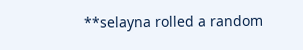**selayna rolled a random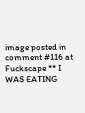image posted in comment #116 at Fuckscape ** I WAS EATING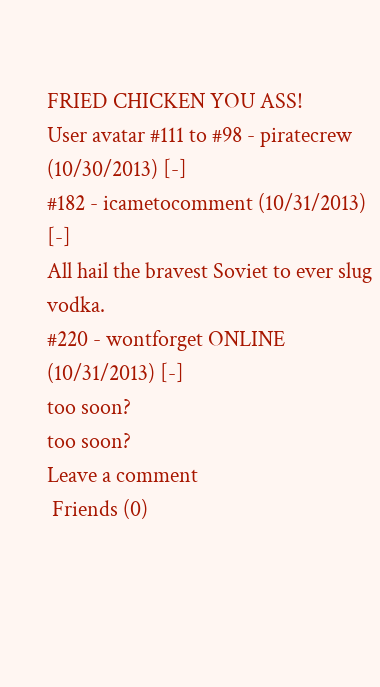FRIED CHICKEN YOU ASS!
User avatar #111 to #98 - piratecrew (10/30/2013) [-]
#182 - icametocomment (10/31/2013) [-]
All hail the bravest Soviet to ever slug vodka.
#220 - wontforget ONLINE (10/31/2013) [-]
too soon?
too soon?
Leave a comment
 Friends (0)